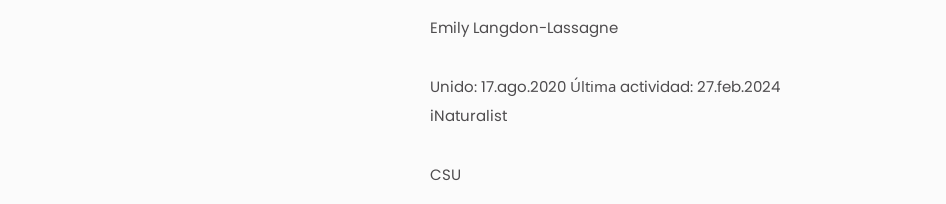Emily Langdon-Lassagne

Unido: 17.ago.2020 Última actividad: 27.feb.2024 iNaturalist

CSU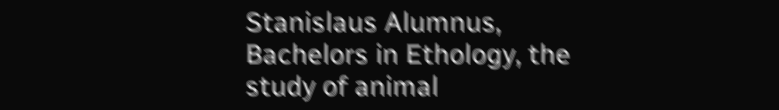Stanislaus Alumnus, Bachelors in Ethology, the study of animal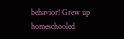behavior! Grew up homeschooled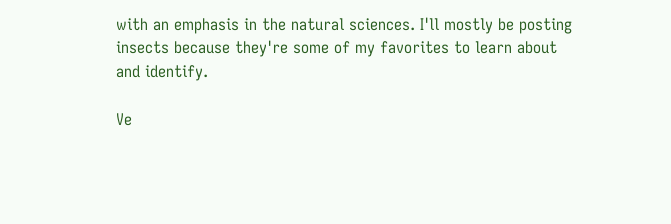with an emphasis in the natural sciences. I'll mostly be posting insects because they're some of my favorites to learn about and identify.

Ve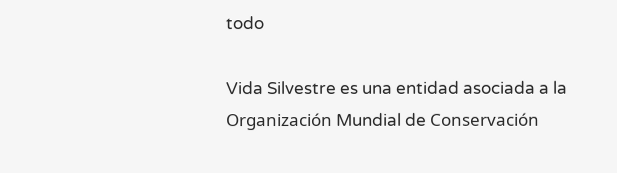todo

Vida Silvestre es una entidad asociada a la Organización Mundial de Conservación